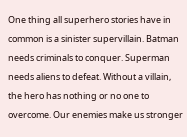One thing all superhero stories have in common is a sinister supervillain. Batman needs criminals to conquer. Superman needs aliens to defeat. Without a villain, the hero has nothing or no one to overcome. Our enemies make us stronger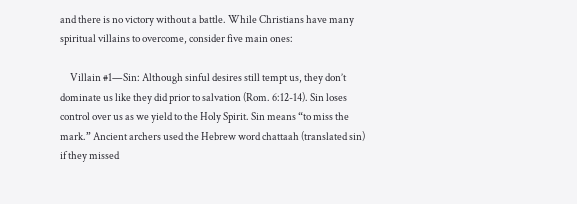and there is no victory without a battle. While Christians have many spiritual villains to overcome, consider five main ones:

     Villain #1—Sin: Although sinful desires still tempt us, they don’t dominate us like they did prior to salvation (Rom. 6:12-14). Sin loses control over us as we yield to the Holy Spirit. Sin means “to miss the mark.” Ancient archers used the Hebrew word chattaah (translated sin) if they missed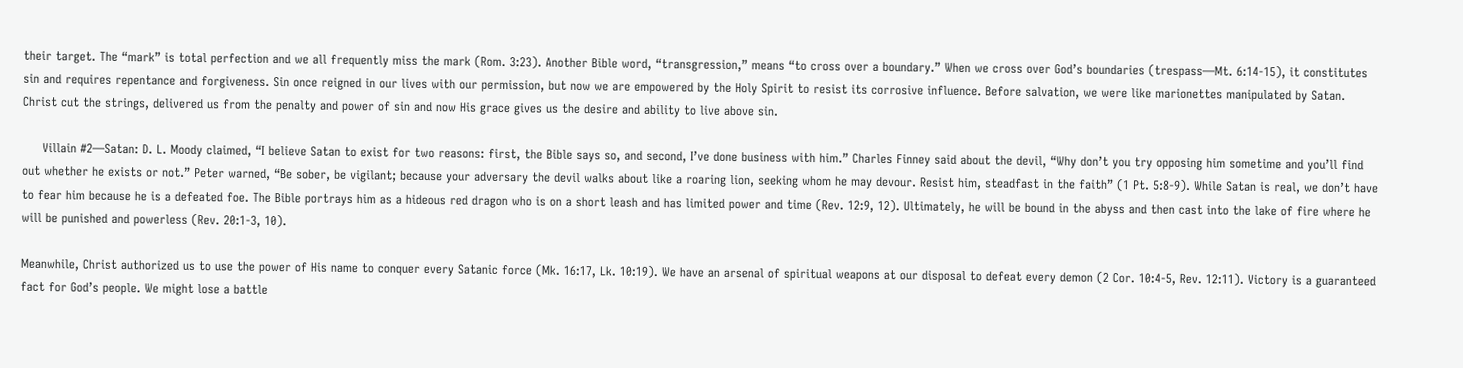their target. The “mark” is total perfection and we all frequently miss the mark (Rom. 3:23). Another Bible word, “transgression,” means “to cross over a boundary.” When we cross over God’s boundaries (trespass—Mt. 6:14-15), it constitutes sin and requires repentance and forgiveness. Sin once reigned in our lives with our permission, but now we are empowered by the Holy Spirit to resist its corrosive influence. Before salvation, we were like marionettes manipulated by Satan. Christ cut the strings, delivered us from the penalty and power of sin and now His grace gives us the desire and ability to live above sin.

     Villain #2—Satan: D. L. Moody claimed, “I believe Satan to exist for two reasons: first, the Bible says so, and second, I’ve done business with him.” Charles Finney said about the devil, “Why don’t you try opposing him sometime and you’ll find out whether he exists or not.” Peter warned, “Be sober, be vigilant; because your adversary the devil walks about like a roaring lion, seeking whom he may devour. Resist him, steadfast in the faith” (1 Pt. 5:8-9). While Satan is real, we don’t have to fear him because he is a defeated foe. The Bible portrays him as a hideous red dragon who is on a short leash and has limited power and time (Rev. 12:9, 12). Ultimately, he will be bound in the abyss and then cast into the lake of fire where he will be punished and powerless (Rev. 20:1-3, 10).

Meanwhile, Christ authorized us to use the power of His name to conquer every Satanic force (Mk. 16:17, Lk. 10:19). We have an arsenal of spiritual weapons at our disposal to defeat every demon (2 Cor. 10:4-5, Rev. 12:11). Victory is a guaranteed fact for God’s people. We might lose a battle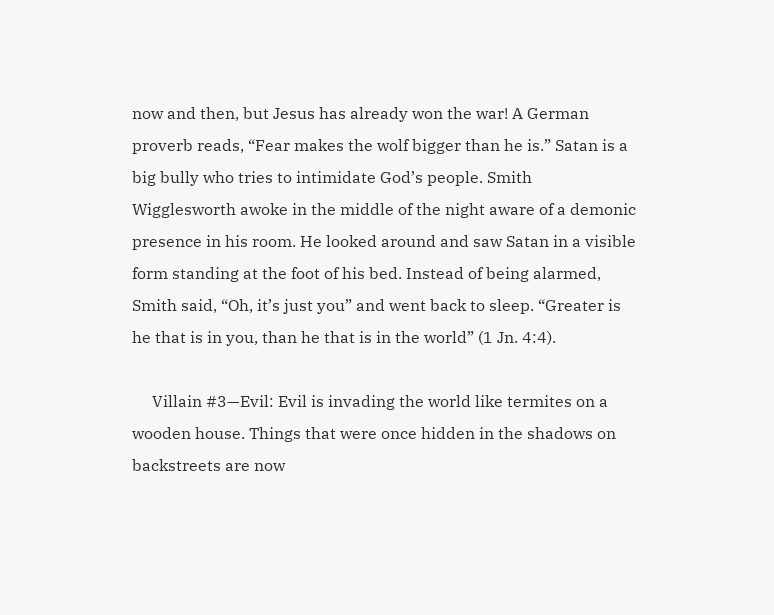now and then, but Jesus has already won the war! A German proverb reads, “Fear makes the wolf bigger than he is.” Satan is a big bully who tries to intimidate God’s people. Smith Wigglesworth awoke in the middle of the night aware of a demonic presence in his room. He looked around and saw Satan in a visible form standing at the foot of his bed. Instead of being alarmed, Smith said, “Oh, it’s just you” and went back to sleep. “Greater is he that is in you, than he that is in the world” (1 Jn. 4:4).

     Villain #3—Evil: Evil is invading the world like termites on a wooden house. Things that were once hidden in the shadows on backstreets are now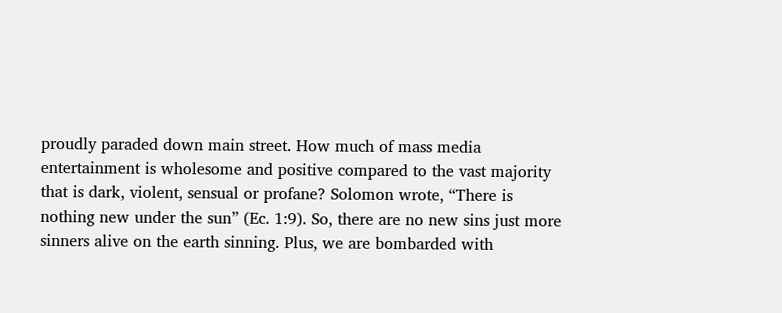proudly paraded down main street. How much of mass media entertainment is wholesome and positive compared to the vast majority that is dark, violent, sensual or profane? Solomon wrote, “There is nothing new under the sun” (Ec. 1:9). So, there are no new sins just more sinners alive on the earth sinning. Plus, we are bombarded with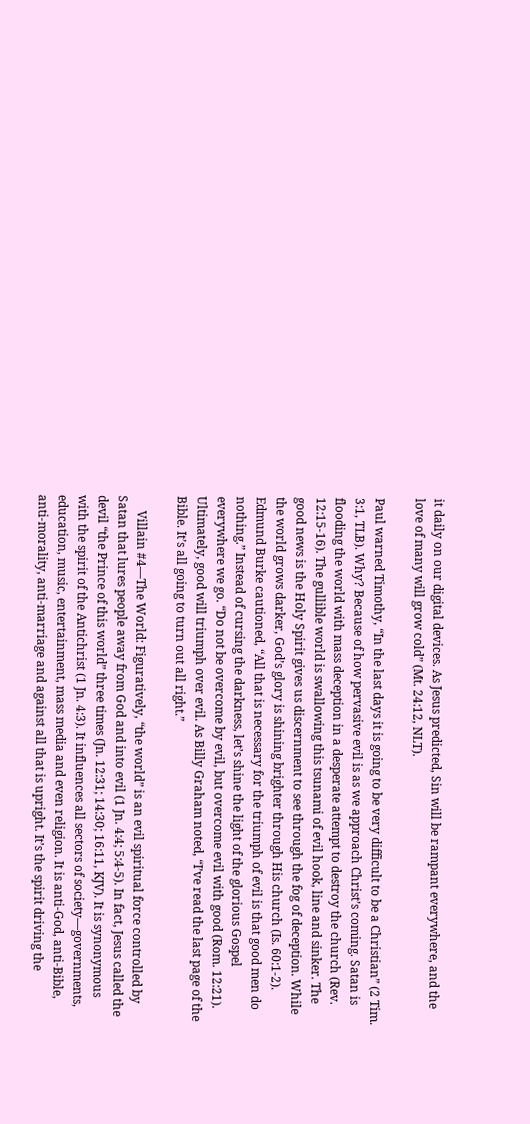it daily on our digital devices. As Jesus predicted, Sin will be rampant everywhere, and the love of many will grow cold” (Mt. 24:12, NLT).

Paul warned Timothy, “In the last days it is going to be very difficult to be a Christian” (2 Tim. 3:1, TLB). Why? Because of how pervasive evil is as we approach Christ’s coming. Satan is flooding the world with mass deception in a desperate attempt to destroy the church (Rev. 12:15-16). The gullible world is swallowing this tsunami of evil hook, line and sinker. The good news is the Holy Spirit gives us discernment to see through the fog of deception. While the world grows darker, God’s glory is shining brighter through His church (Is. 60:1-2). Edmund Burke cautioned, “All that is necessary for the triumph of evil is that good men do nothing.” Instead of cursing the darkness, let’s shine the light of the glorious Gospel everywhere we go. “Do not be overcome by evil, but overcome evil with good (Rom. 12:21). Ultimately, good will triumph over evil. As Billy Graham noted, “I’ve read the last page of the Bible. It’s all going to turn out all right.”

     Villain #4—The World: Figuratively, “the world” is an evil spiritual force controlled by Satan that lures people away from God and into evil (1 Jn. 4:4; 5:4-5). In fact, Jesus called the devil “the Prince of this world” three times (Jn. 12:31; 14:30; 16:11, KJV). It is synonymous with the spirit of the Antichrist (1 Jn. 4:3). It influences all sectors of society—governments, education, music, entertainment, mass media and even religion. It is anti-God, anti-Bible, anti-morality, anti-marriage and against all that is upright. It’s the spirit driving the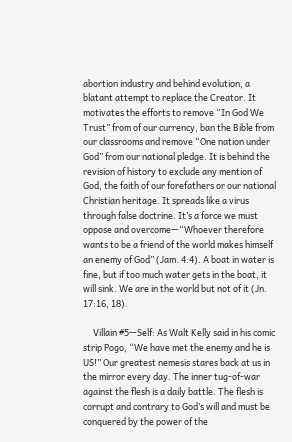abortion industry and behind evolution, a blatant attempt to replace the Creator. It motivates the efforts to remove “In God We Trust” from of our currency, ban the Bible from our classrooms and remove “One nation under God” from our national pledge. It is behind the revision of history to exclude any mention of God, the faith of our forefathers or our national Christian heritage. It spreads like a virus through false doctrine. It’s a force we must oppose and overcome—“Whoever therefore wants to be a friend of the world makes himself an enemy of God” (Jam. 4:4). A boat in water is fine, but if too much water gets in the boat, it will sink. We are in the world but not of it (Jn. 17:16, 18).

     Villain #5—Self: As Walt Kelly said in his comic strip Pogo, “We have met the enemy and he is US!” Our greatest nemesis stares back at us in the mirror every day. The inner tug-of-war against the flesh is a daily battle. The flesh is corrupt and contrary to God’s will and must be conquered by the power of the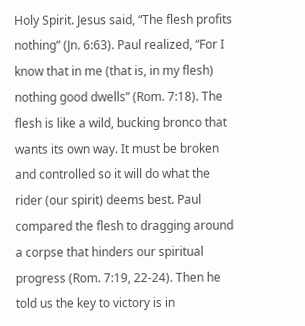Holy Spirit. Jesus said, “The flesh profits nothing” (Jn. 6:63). Paul realized, “For I know that in me (that is, in my flesh) nothing good dwells” (Rom. 7:18). The flesh is like a wild, bucking bronco that wants its own way. It must be broken and controlled so it will do what the rider (our spirit) deems best. Paul compared the flesh to dragging around a corpse that hinders our spiritual progress (Rom. 7:19, 22-24). Then he told us the key to victory is in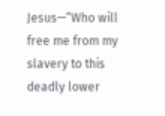Jesus—“Who will free me from my slavery to this deadly lower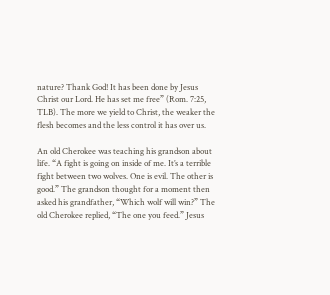nature? Thank God! It has been done by Jesus Christ our Lord. He has set me free” (Rom. 7:25, TLB). The more we yield to Christ, the weaker the flesh becomes and the less control it has over us.

An old Cherokee was teaching his grandson about life. “A fight is going on inside of me. It’s a terrible fight between two wolves. One is evil. The other is good.” The grandson thought for a moment then asked his grandfather, “Which wolf will win?” The old Cherokee replied, “The one you feed.” Jesus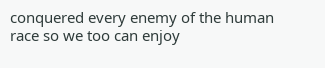conquered every enemy of the human race so we too can enjoy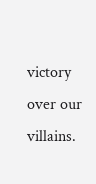victory over our villains.